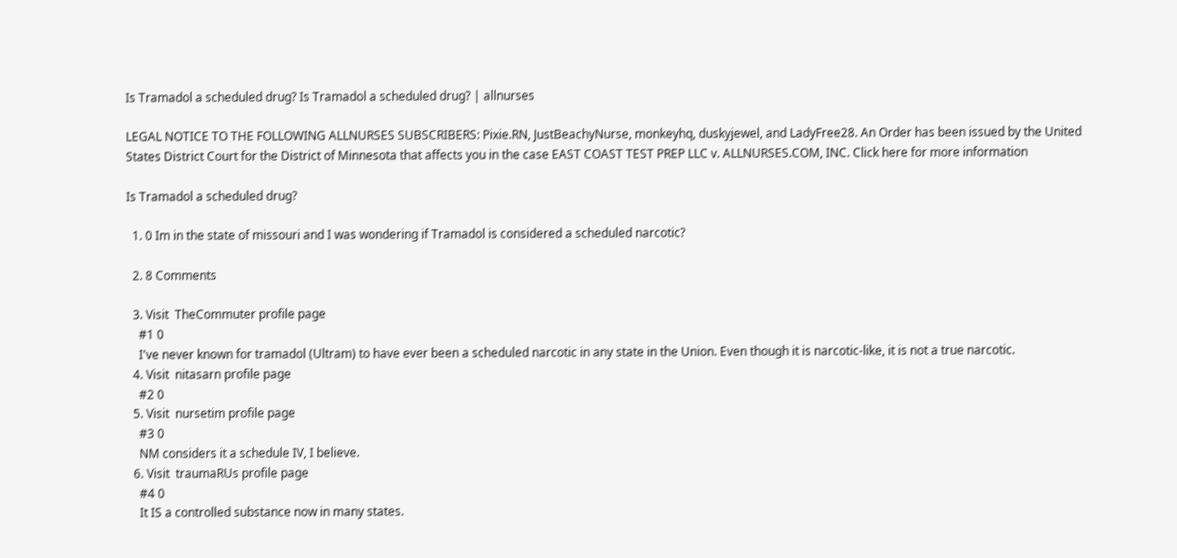Is Tramadol a scheduled drug? Is Tramadol a scheduled drug? | allnurses

LEGAL NOTICE TO THE FOLLOWING ALLNURSES SUBSCRIBERS: Pixie.RN, JustBeachyNurse, monkeyhq, duskyjewel, and LadyFree28. An Order has been issued by the United States District Court for the District of Minnesota that affects you in the case EAST COAST TEST PREP LLC v. ALLNURSES.COM, INC. Click here for more information

Is Tramadol a scheduled drug?

  1. 0 Im in the state of missouri and I was wondering if Tramadol is considered a scheduled narcotic?

  2. 8 Comments

  3. Visit  TheCommuter profile page
    #1 0
    I've never known for tramadol (Ultram) to have ever been a scheduled narcotic in any state in the Union. Even though it is narcotic-like, it is not a true narcotic.
  4. Visit  nitasarn profile page
    #2 0
  5. Visit  nursetim profile page
    #3 0
    NM considers it a schedule IV, I believe.
  6. Visit  traumaRUs profile page
    #4 0
    It IS a controlled substance now in many states.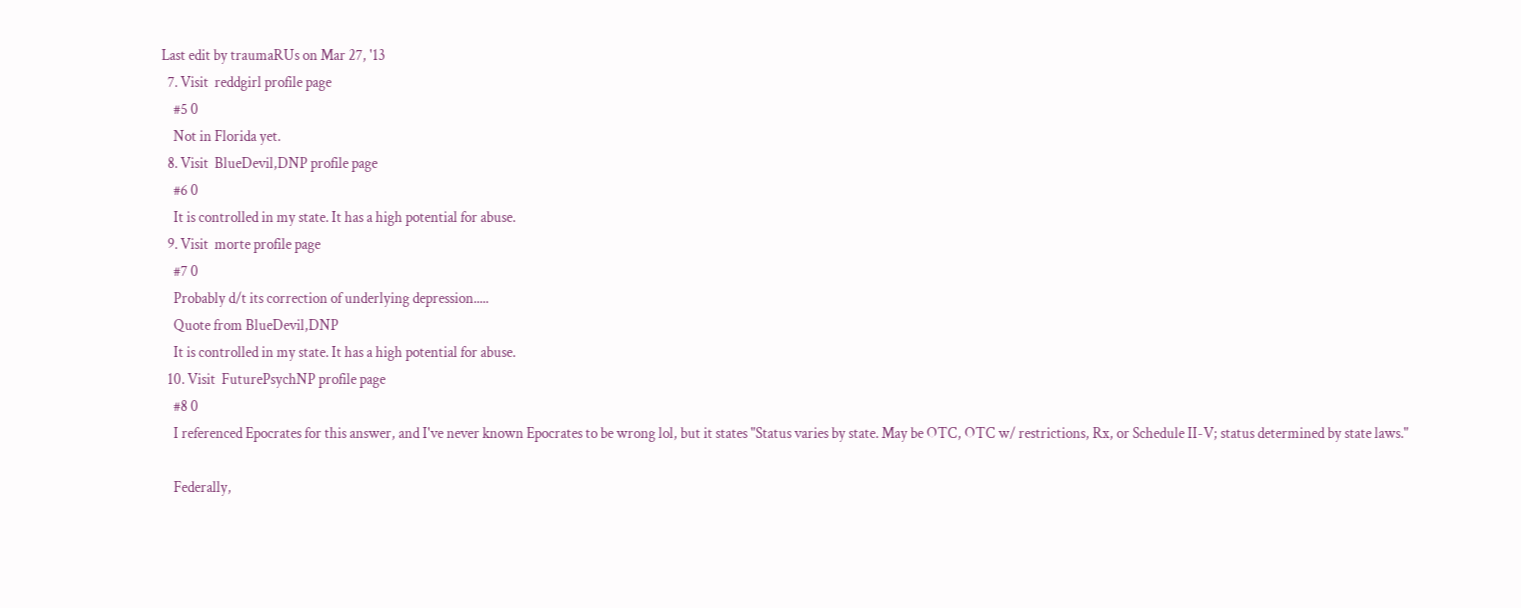Last edit by traumaRUs on Mar 27, '13
  7. Visit  reddgirl profile page
    #5 0
    Not in Florida yet.
  8. Visit  BlueDevil,DNP profile page
    #6 0
    It is controlled in my state. It has a high potential for abuse.
  9. Visit  morte profile page
    #7 0
    Probably d/t its correction of underlying depression.....
    Quote from BlueDevil,DNP
    It is controlled in my state. It has a high potential for abuse.
  10. Visit  FuturePsychNP profile page
    #8 0
    I referenced Epocrates for this answer, and I've never known Epocrates to be wrong lol, but it states "Status varies by state. May be OTC, OTC w/ restrictions, Rx, or Schedule II-V; status determined by state laws."

    Federally,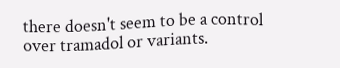there doesn't seem to be a control over tramadol or variants.